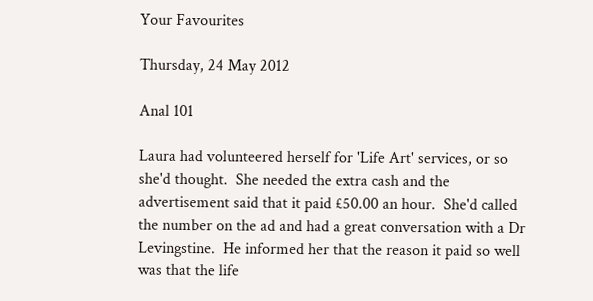Your Favourites

Thursday, 24 May 2012

Anal 101

Laura had volunteered herself for 'Life Art' services, or so she'd thought.  She needed the extra cash and the advertisement said that it paid £50.00 an hour.  She'd called the number on the ad and had a great conversation with a Dr Levingstine.  He informed her that the reason it paid so well was that the life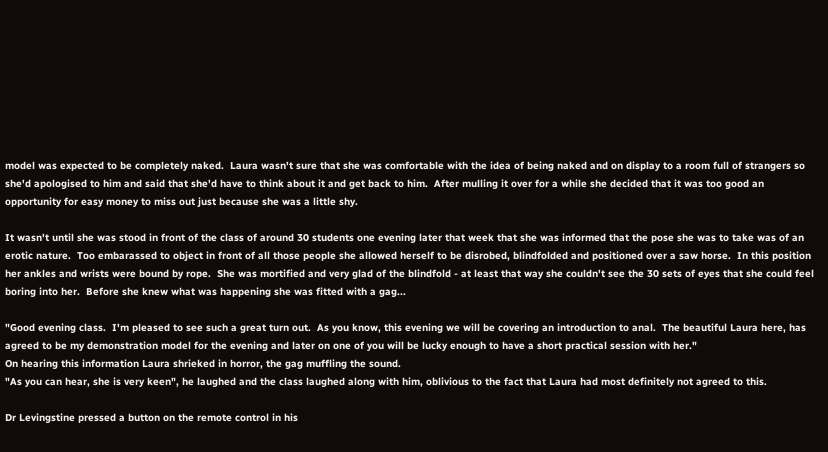model was expected to be completely naked.  Laura wasn't sure that she was comfortable with the idea of being naked and on display to a room full of strangers so she'd apologised to him and said that she'd have to think about it and get back to him.  After mulling it over for a while she decided that it was too good an opportunity for easy money to miss out just because she was a little shy.

It wasn't until she was stood in front of the class of around 30 students one evening later that week that she was informed that the pose she was to take was of an erotic nature.  Too embarassed to object in front of all those people she allowed herself to be disrobed, blindfolded and positioned over a saw horse.  In this position her ankles and wrists were bound by rope.  She was mortified and very glad of the blindfold - at least that way she couldn't see the 30 sets of eyes that she could feel boring into her.  Before she knew what was happening she was fitted with a gag...

"Good evening class.  I'm pleased to see such a great turn out.  As you know, this evening we will be covering an introduction to anal.  The beautiful Laura here, has agreed to be my demonstration model for the evening and later on one of you will be lucky enough to have a short practical session with her."
On hearing this information Laura shrieked in horror, the gag muffling the sound.
"As you can hear, she is very keen", he laughed and the class laughed along with him, oblivious to the fact that Laura had most definitely not agreed to this.

Dr Levingstine pressed a button on the remote control in his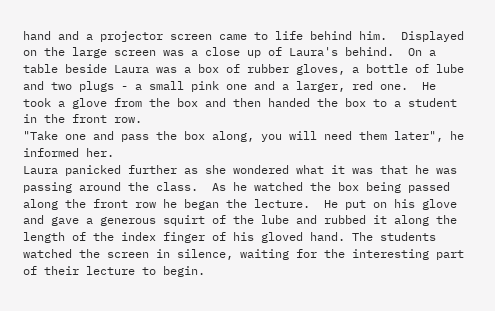hand and a projector screen came to life behind him.  Displayed on the large screen was a close up of Laura's behind.  On a table beside Laura was a box of rubber gloves, a bottle of lube and two plugs - a small pink one and a larger, red one.  He took a glove from the box and then handed the box to a student in the front row.
"Take one and pass the box along, you will need them later", he informed her.
Laura panicked further as she wondered what it was that he was passing around the class.  As he watched the box being passed along the front row he began the lecture.  He put on his glove and gave a generous squirt of the lube and rubbed it along the length of the index finger of his gloved hand. The students watched the screen in silence, waiting for the interesting part of their lecture to begin.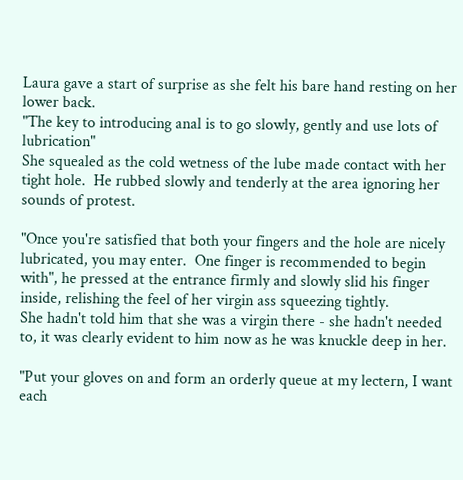Laura gave a start of surprise as she felt his bare hand resting on her lower back.
"The key to introducing anal is to go slowly, gently and use lots of lubrication"
She squealed as the cold wetness of the lube made contact with her tight hole.  He rubbed slowly and tenderly at the area ignoring her sounds of protest.

"Once you're satisfied that both your fingers and the hole are nicely lubricated, you may enter.  One finger is recommended to begin with", he pressed at the entrance firmly and slowly slid his finger inside, relishing the feel of her virgin ass squeezing tightly.
She hadn't told him that she was a virgin there - she hadn't needed to, it was clearly evident to him now as he was knuckle deep in her.

"Put your gloves on and form an orderly queue at my lectern, I want each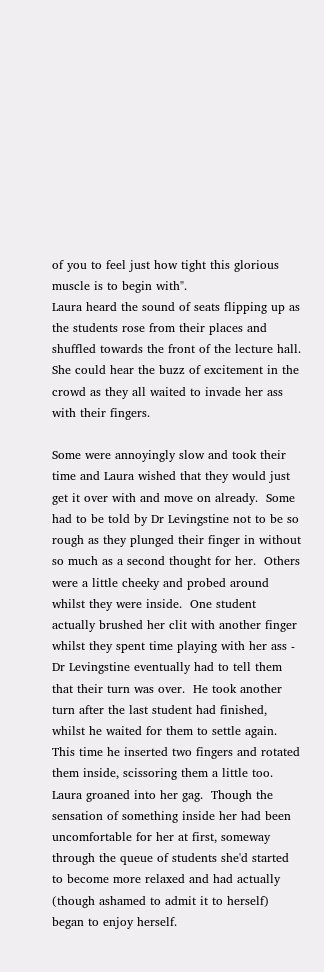of you to feel just how tight this glorious muscle is to begin with".
Laura heard the sound of seats flipping up as the students rose from their places and shuffled towards the front of the lecture hall.  She could hear the buzz of excitement in the crowd as they all waited to invade her ass with their fingers.

Some were annoyingly slow and took their time and Laura wished that they would just get it over with and move on already.  Some had to be told by Dr Levingstine not to be so rough as they plunged their finger in without so much as a second thought for her.  Others were a little cheeky and probed around whilst they were inside.  One student actually brushed her clit with another finger whilst they spent time playing with her ass - Dr Levingstine eventually had to tell them that their turn was over.  He took another turn after the last student had finished, whilst he waited for them to settle again.  This time he inserted two fingers and rotated them inside, scissoring them a little too.  Laura groaned into her gag.  Though the sensation of something inside her had been uncomfortable for her at first, someway through the queue of students she'd started to become more relaxed and had actually (though ashamed to admit it to herself) began to enjoy herself.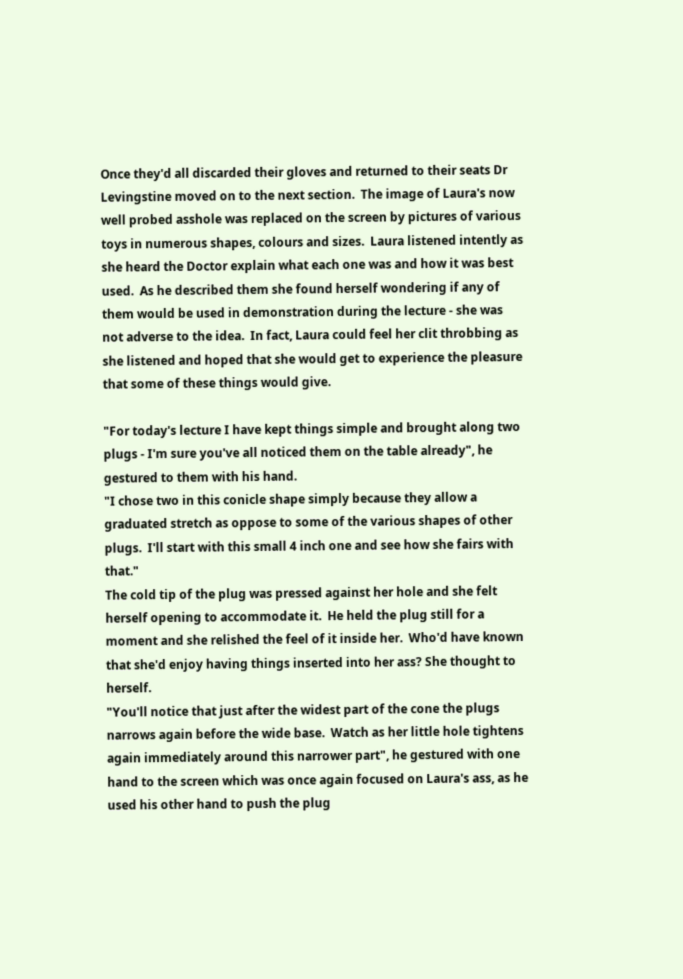Once they'd all discarded their gloves and returned to their seats Dr Levingstine moved on to the next section.  The image of Laura's now well probed asshole was replaced on the screen by pictures of various toys in numerous shapes, colours and sizes.  Laura listened intently as she heard the Doctor explain what each one was and how it was best used.  As he described them she found herself wondering if any of them would be used in demonstration during the lecture - she was not adverse to the idea.  In fact, Laura could feel her clit throbbing as she listened and hoped that she would get to experience the pleasure that some of these things would give.

"For today's lecture I have kept things simple and brought along two plugs - I'm sure you've all noticed them on the table already", he gestured to them with his hand.
"I chose two in this conicle shape simply because they allow a graduated stretch as oppose to some of the various shapes of other plugs.  I'll start with this small 4 inch one and see how she fairs with that."
The cold tip of the plug was pressed against her hole and she felt herself opening to accommodate it.  He held the plug still for a moment and she relished the feel of it inside her.  Who'd have known that she'd enjoy having things inserted into her ass? She thought to herself.
"You'll notice that just after the widest part of the cone the plugs narrows again before the wide base.  Watch as her little hole tightens again immediately around this narrower part", he gestured with one hand to the screen which was once again focused on Laura's ass, as he used his other hand to push the plug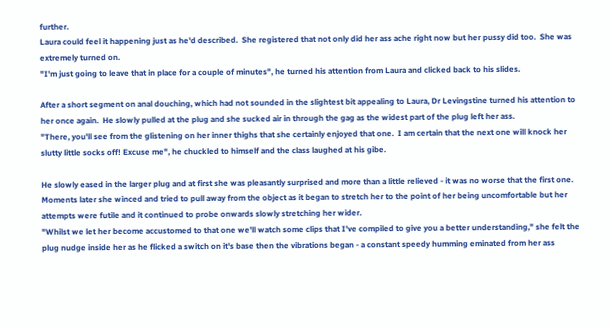further.
Laura could feel it happening just as he'd described.  She registered that not only did her ass ache right now but her pussy did too.  She was extremely turned on.
"I'm just going to leave that in place for a couple of minutes", he turned his attention from Laura and clicked back to his slides.

After a short segment on anal douching, which had not sounded in the slightest bit appealing to Laura, Dr Levingstine turned his attention to her once again.  He slowly pulled at the plug and she sucked air in through the gag as the widest part of the plug left her ass.
"There, you'll see from the glistening on her inner thighs that she certainly enjoyed that one.  I am certain that the next one will knock her slutty little socks off! Excuse me", he chuckled to himself and the class laughed at his gibe.

He slowly eased in the larger plug and at first she was pleasantly surprised and more than a little relieved - it was no worse that the first one.  Moments later she winced and tried to pull away from the object as it began to stretch her to the point of her being uncomfortable but her attempts were futile and it continued to probe onwards slowly stretching her wider.
"Whilst we let her become accustomed to that one we'll watch some clips that I've compiled to give you a better understanding," she felt the plug nudge inside her as he flicked a switch on it's base then the vibrations began - a constant speedy humming eminated from her ass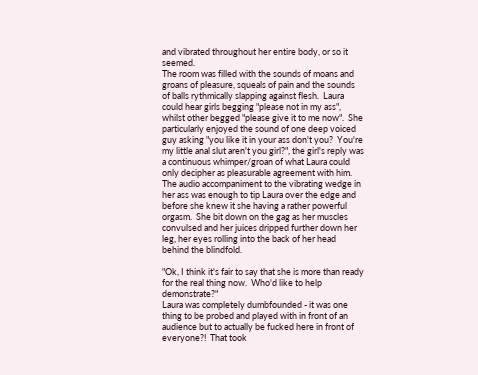and vibrated throughout her entire body, or so it seemed.
The room was filled with the sounds of moans and groans of pleasure, squeals of pain and the sounds of balls rythmically slapping against flesh.  Laura could hear girls begging "please not in my ass", whilst other begged "please give it to me now".  She particularly enjoyed the sound of one deep voiced guy asking "you like it in your ass don't you?  You're my little anal slut aren't you girl?", the girl's reply was a continuous whimper/groan of what Laura could only decipher as pleasurable agreement with him.  The audio accompaniment to the vibrating wedge in her ass was enough to tip Laura over the edge and before she knew it she having a rather powerful orgasm.  She bit down on the gag as her muscles convulsed and her juices dripped further down her leg, her eyes rolling into the back of her head behind the blindfold.

"Ok, I think it's fair to say that she is more than ready for the real thing now.  Who'd like to help demonstrate?"
Laura was completely dumbfounded - it was one thing to be probed and played with in front of an audience but to actually be fucked here in front of everyone?!  That took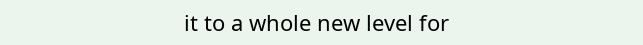it to a whole new level for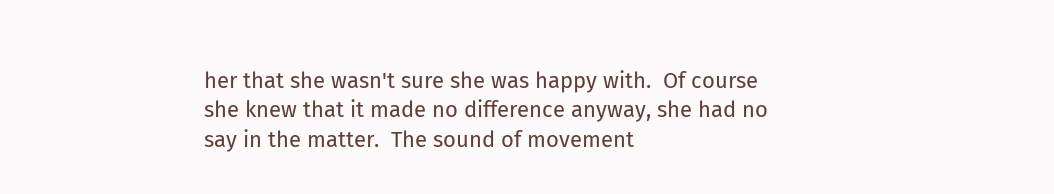her that she wasn't sure she was happy with.  Of course she knew that it made no difference anyway, she had no say in the matter.  The sound of movement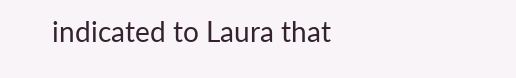indicated to Laura that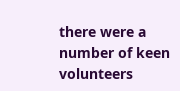there were a number of keen volunteers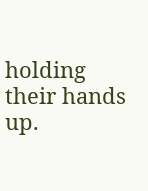holding their hands up.